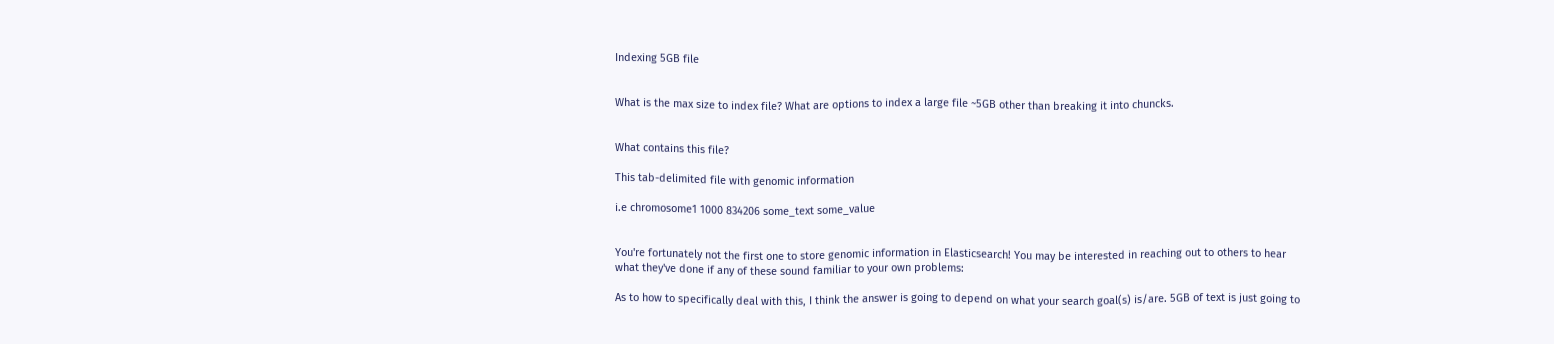Indexing 5GB file


What is the max size to index file? What are options to index a large file ~5GB other than breaking it into chuncks.


What contains this file?

This tab-delimited file with genomic information

i.e chromosome1 1000 834206 some_text some_value


You're fortunately not the first one to store genomic information in Elasticsearch! You may be interested in reaching out to others to hear what they've done if any of these sound familiar to your own problems:

As to how to specifically deal with this, I think the answer is going to depend on what your search goal(s) is/are. 5GB of text is just going to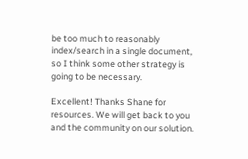be too much to reasonably index/search in a single document, so I think some other strategy is going to be necessary.

Excellent! Thanks Shane for resources. We will get back to you and the community on our solution.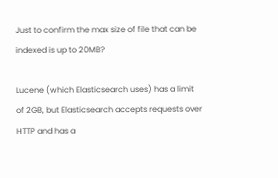Just to confirm the max size of file that can be indexed is up to 20MB?

Lucene (which Elasticsearch uses) has a limit of 2GB, but Elasticsearch accepts requests over HTTP and has a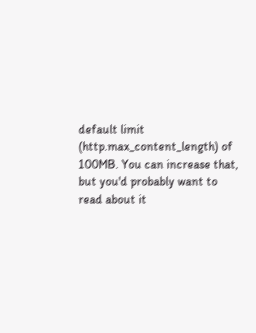default limit (http.max_content_length) of 100MB. You can increase that, but you'd probably want to read about it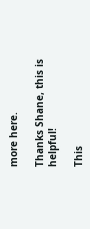more here.

Thanks Shane, this is helpful!

This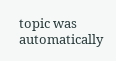topic was automatically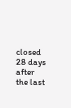closed 28 days after the last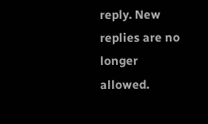reply. New replies are no longer allowed.